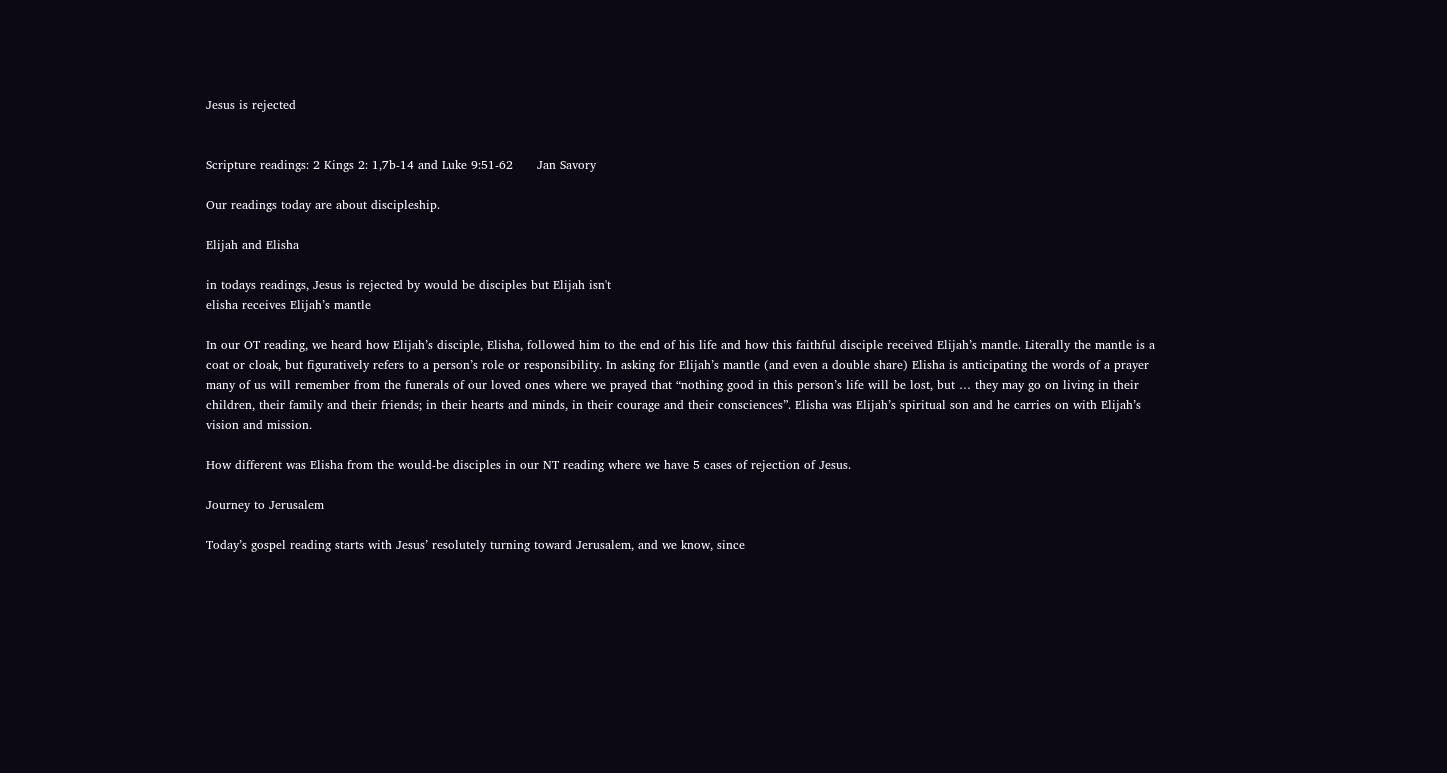Jesus is rejected


Scripture readings: 2 Kings 2: 1,7b-14 and Luke 9:51-62      Jan Savory

Our readings today are about discipleship.

Elijah and Elisha

in todays readings, Jesus is rejected by would be disciples but Elijah isn't
elisha receives Elijah’s mantle

In our OT reading, we heard how Elijah’s disciple, Elisha, followed him to the end of his life and how this faithful disciple received Elijah’s mantle. Literally the mantle is a coat or cloak, but figuratively refers to a person’s role or responsibility. In asking for Elijah’s mantle (and even a double share) Elisha is anticipating the words of a prayer many of us will remember from the funerals of our loved ones where we prayed that “nothing good in this person’s life will be lost, but … they may go on living in their children, their family and their friends; in their hearts and minds, in their courage and their consciences”. Elisha was Elijah’s spiritual son and he carries on with Elijah’s vision and mission.

How different was Elisha from the would-be disciples in our NT reading where we have 5 cases of rejection of Jesus.

Journey to Jerusalem

Today’s gospel reading starts with Jesus’ resolutely turning toward Jerusalem, and we know, since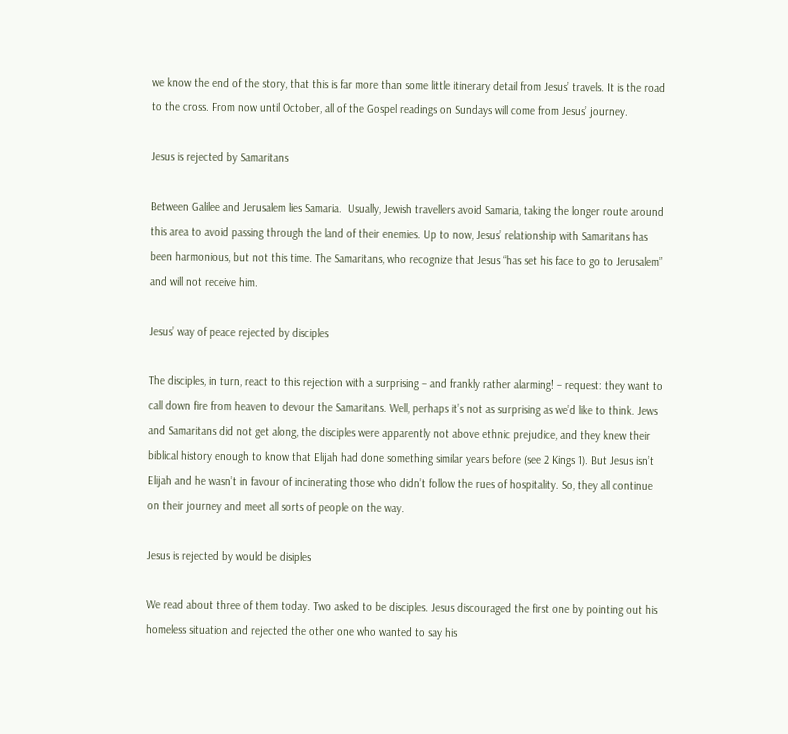we know the end of the story, that this is far more than some little itinerary detail from Jesus’ travels. It is the road to the cross. From now until October, all of the Gospel readings on Sundays will come from Jesus’ journey.

Jesus is rejected by Samaritans

Between Galilee and Jerusalem lies Samaria.  Usually, Jewish travellers avoid Samaria, taking the longer route around this area to avoid passing through the land of their enemies. Up to now, Jesus’ relationship with Samaritans has been harmonious, but not this time. The Samaritans, who recognize that Jesus “has set his face to go to Jerusalem” and will not receive him.

Jesus’ way of peace rejected by disciples

The disciples, in turn, react to this rejection with a surprising – and frankly rather alarming! – request: they want to call down fire from heaven to devour the Samaritans. Well, perhaps it’s not as surprising as we’d like to think. Jews and Samaritans did not get along, the disciples were apparently not above ethnic prejudice, and they knew their biblical history enough to know that Elijah had done something similar years before (see 2 Kings 1). But Jesus isn’t Elijah and he wasn’t in favour of incinerating those who didn’t follow the rues of hospitality. So, they all continue on their journey and meet all sorts of people on the way.

Jesus is rejected by would be disiples

We read about three of them today. Two asked to be disciples. Jesus discouraged the first one by pointing out his homeless situation and rejected the other one who wanted to say his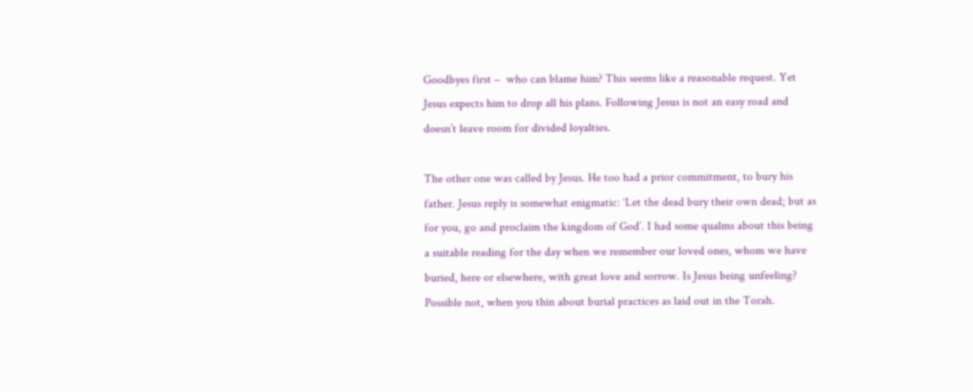Goodbyes first –  who can blame him? This seems like a reasonable request. Yet Jesus expects him to drop all his plans. Following Jesus is not an easy road and doesn’t leave room for divided loyalties.

The other one was called by Jesus. He too had a prior commitment, to bury his father. Jesus reply is somewhat enigmatic: ‘Let the dead bury their own dead; but as for you, go and proclaim the kingdom of God’. I had some qualms about this being a suitable reading for the day when we remember our loved ones, whom we have buried, here or elsewhere, with great love and sorrow. Is Jesus being unfeeling? Possible not, when you thin about burial practices as laid out in the Torah.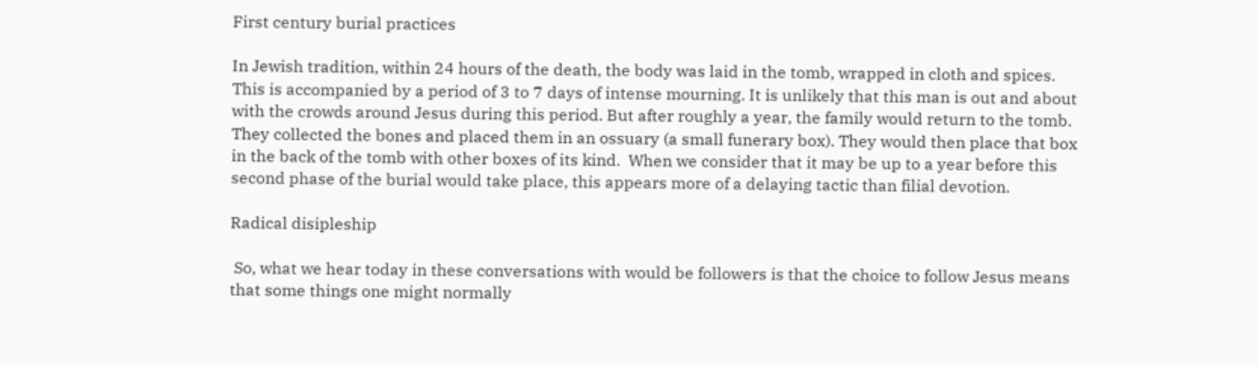First century burial practices

In Jewish tradition, within 24 hours of the death, the body was laid in the tomb, wrapped in cloth and spices. This is accompanied by a period of 3 to 7 days of intense mourning. It is unlikely that this man is out and about with the crowds around Jesus during this period. But after roughly a year, the family would return to the tomb. They collected the bones and placed them in an ossuary (a small funerary box). They would then place that box in the back of the tomb with other boxes of its kind.  When we consider that it may be up to a year before this second phase of the burial would take place, this appears more of a delaying tactic than filial devotion.

Radical disipleship

 So, what we hear today in these conversations with would be followers is that the choice to follow Jesus means that some things one might normally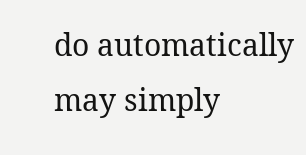do automatically may simply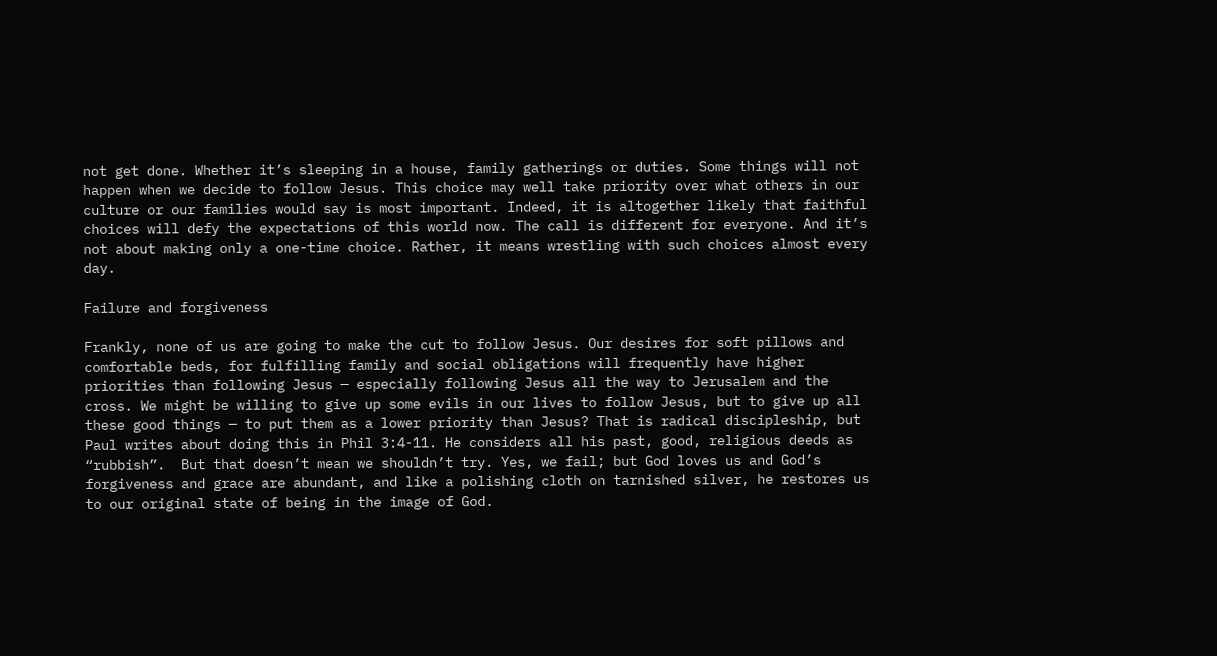not get done. Whether it’s sleeping in a house, family gatherings or duties. Some things will not happen when we decide to follow Jesus. This choice may well take priority over what others in our culture or our families would say is most important. Indeed, it is altogether likely that faithful choices will defy the expectations of this world now. The call is different for everyone. And it’s not about making only a one-time choice. Rather, it means wrestling with such choices almost every day.

Failure and forgiveness

Frankly, none of us are going to make the cut to follow Jesus. Our desires for soft pillows and comfortable beds, for fulfilling family and social obligations will frequently have higher priorities than following Jesus — especially following Jesus all the way to Jerusalem and the cross. We might be willing to give up some evils in our lives to follow Jesus, but to give up all these good things — to put them as a lower priority than Jesus? That is radical discipleship, but Paul writes about doing this in Phil 3:4-11. He considers all his past, good, religious deeds as “rubbish”.  But that doesn’t mean we shouldn’t try. Yes, we fail; but God loves us and God’s forgiveness and grace are abundant, and like a polishing cloth on tarnished silver, he restores us to our original state of being in the image of God.